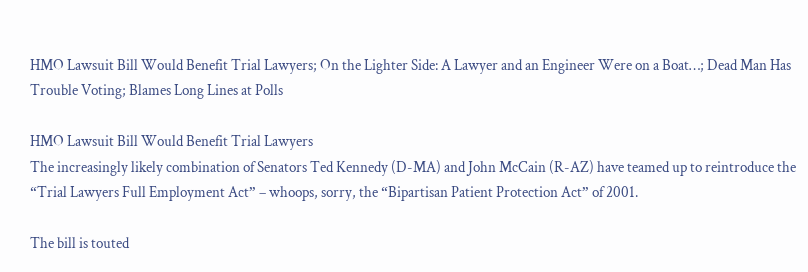HMO Lawsuit Bill Would Benefit Trial Lawyers; On the Lighter Side: A Lawyer and an Engineer Were on a Boat…; Dead Man Has Trouble Voting; Blames Long Lines at Polls

HMO Lawsuit Bill Would Benefit Trial Lawyers
The increasingly likely combination of Senators Ted Kennedy (D-MA) and John McCain (R-AZ) have teamed up to reintroduce the “Trial Lawyers Full Employment Act” – whoops, sorry, the “Bipartisan Patient Protection Act” of 2001.

The bill is touted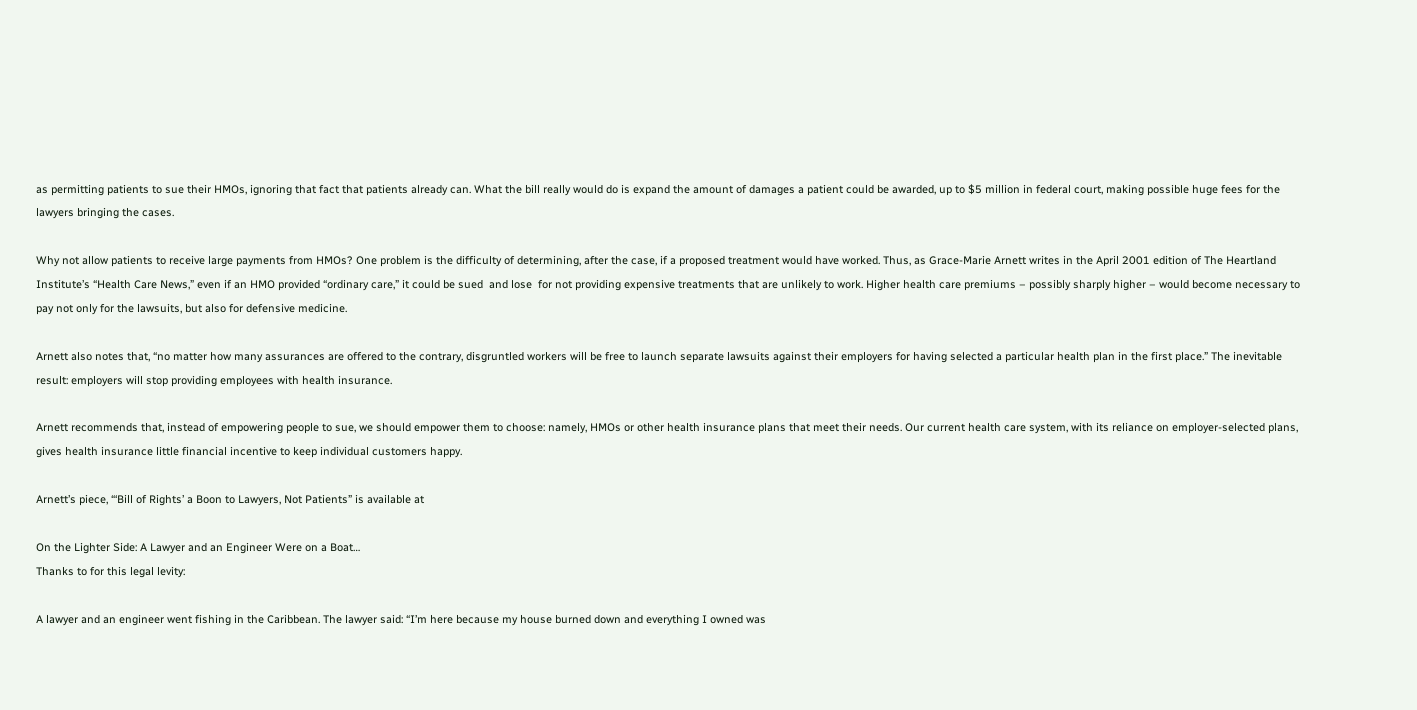as permitting patients to sue their HMOs, ignoring that fact that patients already can. What the bill really would do is expand the amount of damages a patient could be awarded, up to $5 million in federal court, making possible huge fees for the lawyers bringing the cases.

Why not allow patients to receive large payments from HMOs? One problem is the difficulty of determining, after the case, if a proposed treatment would have worked. Thus, as Grace-Marie Arnett writes in the April 2001 edition of The Heartland Institute’s “Health Care News,” even if an HMO provided “ordinary care,” it could be sued  and lose  for not providing expensive treatments that are unlikely to work. Higher health care premiums – possibly sharply higher – would become necessary to pay not only for the lawsuits, but also for defensive medicine.

Arnett also notes that, “no matter how many assurances are offered to the contrary, disgruntled workers will be free to launch separate lawsuits against their employers for having selected a particular health plan in the first place.” The inevitable result: employers will stop providing employees with health insurance.

Arnett recommends that, instead of empowering people to sue, we should empower them to choose: namely, HMOs or other health insurance plans that meet their needs. Our current health care system, with its reliance on employer-selected plans, gives health insurance little financial incentive to keep individual customers happy.

Arnett’s piece, “‘Bill of Rights’ a Boon to Lawyers, Not Patients” is available at

On the Lighter Side: A Lawyer and an Engineer Were on a Boat…
Thanks to for this legal levity:

A lawyer and an engineer went fishing in the Caribbean. The lawyer said: “I’m here because my house burned down and everything I owned was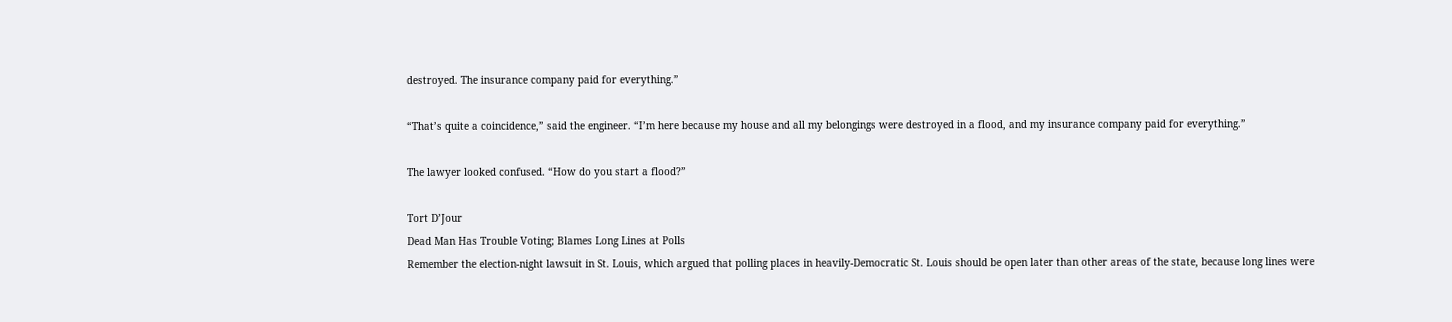destroyed. The insurance company paid for everything.”

“That’s quite a coincidence,” said the engineer. “I’m here because my house and all my belongings were destroyed in a flood, and my insurance company paid for everything.”

The lawyer looked confused. “How do you start a flood?”

Tort D’Jour
Dead Man Has Trouble Voting; Blames Long Lines at Polls
Remember the election-night lawsuit in St. Louis, which argued that polling places in heavily-Democratic St. Louis should be open later than other areas of the state, because long lines were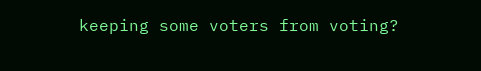keeping some voters from voting?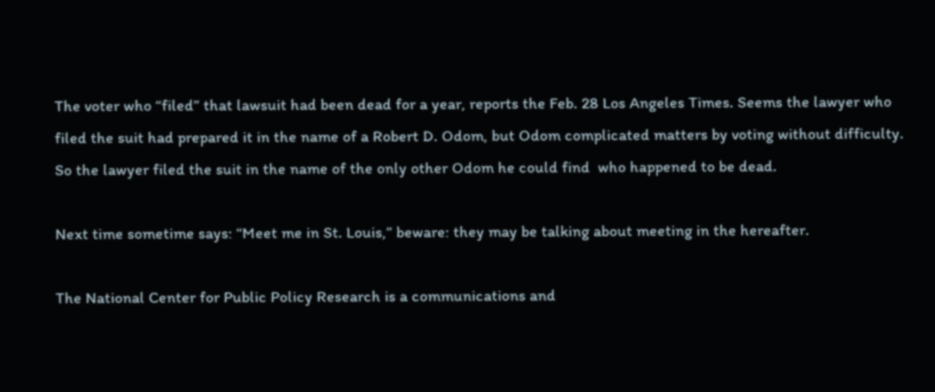The voter who “filed” that lawsuit had been dead for a year, reports the Feb. 28 Los Angeles Times. Seems the lawyer who filed the suit had prepared it in the name of a Robert D. Odom, but Odom complicated matters by voting without difficulty. So the lawyer filed the suit in the name of the only other Odom he could find  who happened to be dead.

Next time sometime says: “Meet me in St. Louis,” beware: they may be talking about meeting in the hereafter.

The National Center for Public Policy Research is a communications and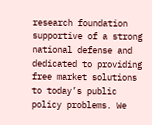research foundation supportive of a strong national defense and dedicated to providing free market solutions to today’s public policy problems. We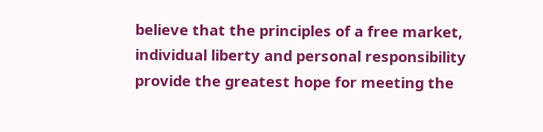believe that the principles of a free market, individual liberty and personal responsibility provide the greatest hope for meeting the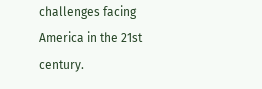challenges facing America in the 21st century.